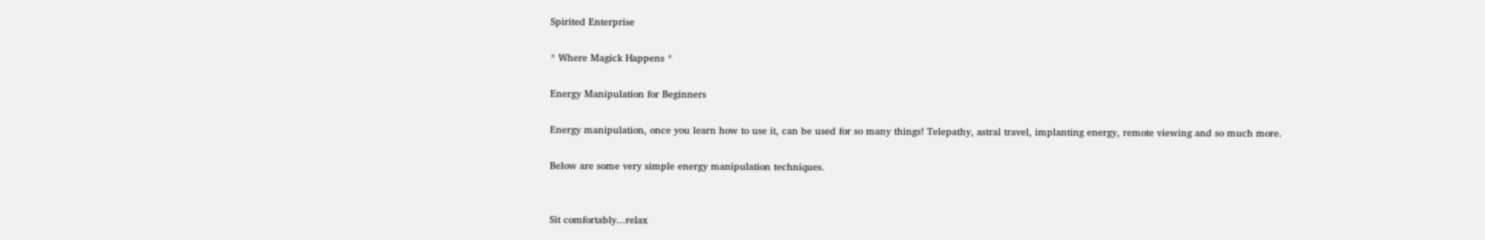Spirited Enterprise

* Where Magick Happens *

Energy Manipulation for Beginners

Energy manipulation, once you learn how to use it, can be used for so many things! Telepathy, astral travel, implanting energy, remote viewing and so much more.

Below are some very simple energy manipulation techniques.


Sit comfortably...relax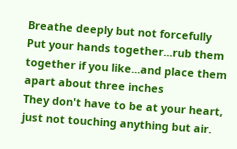Breathe deeply but not forcefully
Put your hands together...rub them together if you like...and place them apart about three inches
They don't have to be at your heart, just not touching anything but air.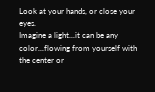Look at your hands, or close your eyes.
Imagine a light...it can be any color...flowing from yourself with the center or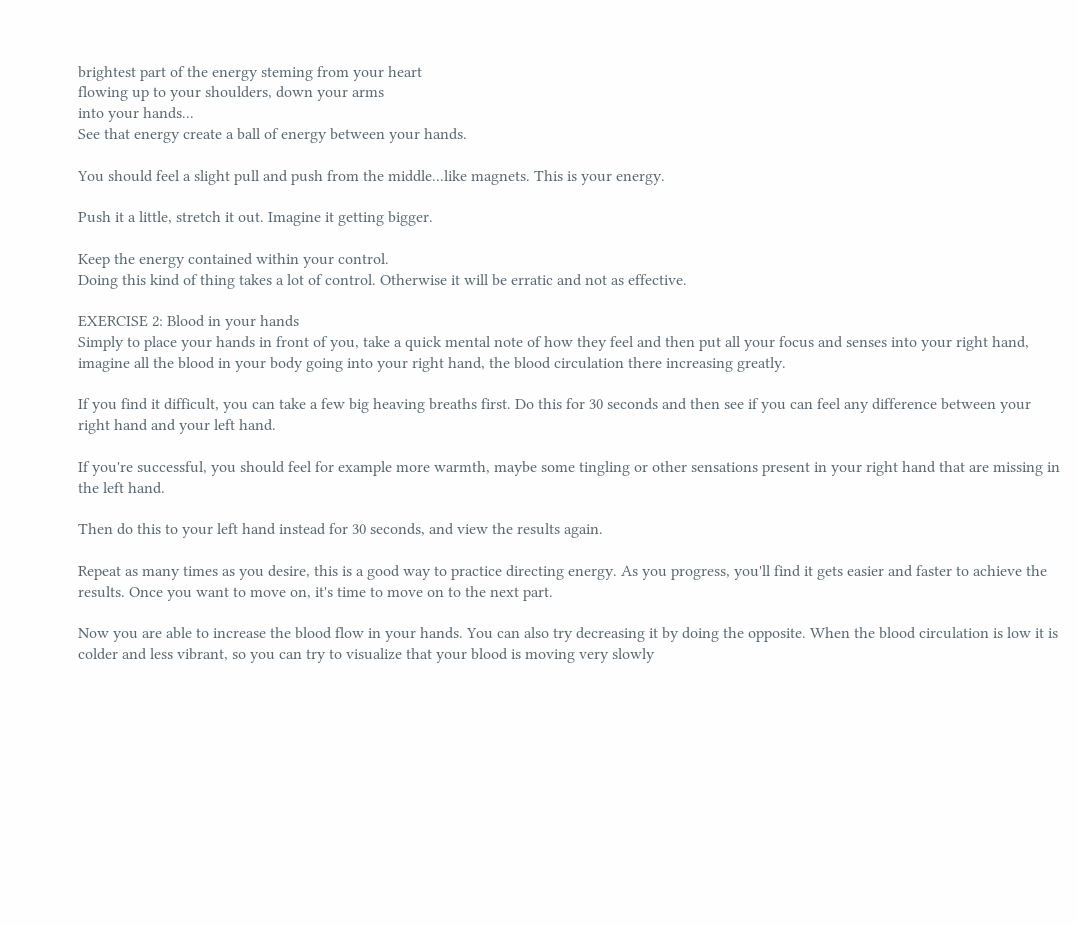brightest part of the energy steming from your heart
flowing up to your shoulders, down your arms
into your hands...
See that energy create a ball of energy between your hands.

You should feel a slight pull and push from the middle...like magnets. This is your energy.

Push it a little, stretch it out. Imagine it getting bigger.

Keep the energy contained within your control.
Doing this kind of thing takes a lot of control. Otherwise it will be erratic and not as effective.

EXERCISE 2: Blood in your hands
Simply to place your hands in front of you, take a quick mental note of how they feel and then put all your focus and senses into your right hand, imagine all the blood in your body going into your right hand, the blood circulation there increasing greatly.

If you find it difficult, you can take a few big heaving breaths first. Do this for 30 seconds and then see if you can feel any difference between your right hand and your left hand.

If you're successful, you should feel for example more warmth, maybe some tingling or other sensations present in your right hand that are missing in the left hand.

Then do this to your left hand instead for 30 seconds, and view the results again.

Repeat as many times as you desire, this is a good way to practice directing energy. As you progress, you'll find it gets easier and faster to achieve the results. Once you want to move on, it's time to move on to the next part.

Now you are able to increase the blood flow in your hands. You can also try decreasing it by doing the opposite. When the blood circulation is low it is colder and less vibrant, so you can try to visualize that your blood is moving very slowly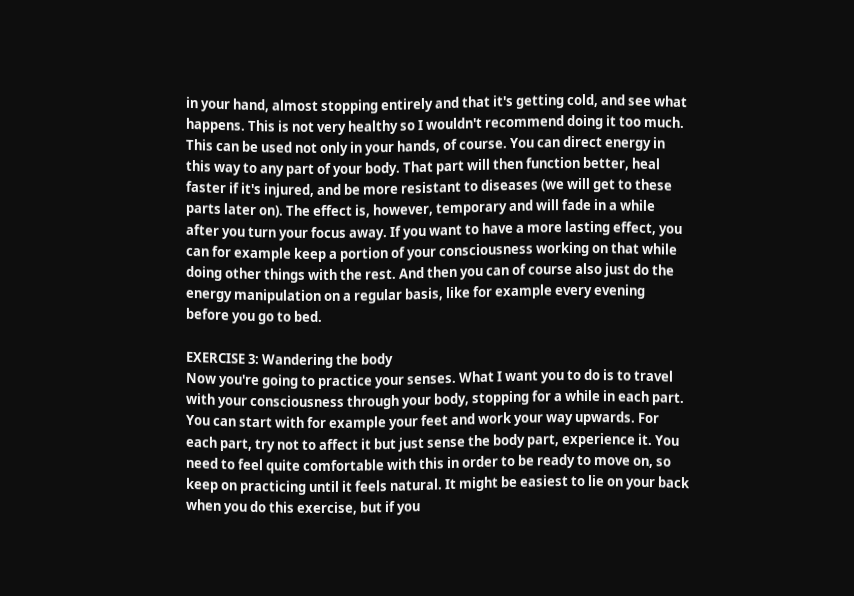in your hand, almost stopping entirely and that it's getting cold, and see what happens. This is not very healthy so I wouldn't recommend doing it too much. This can be used not only in your hands, of course. You can direct energy in this way to any part of your body. That part will then function better, heal faster if it's injured, and be more resistant to diseases (we will get to these parts later on). The effect is, however, temporary and will fade in a while after you turn your focus away. If you want to have a more lasting effect, you can for example keep a portion of your consciousness working on that while doing other things with the rest. And then you can of course also just do the energy manipulation on a regular basis, like for example every evening before you go to bed.

EXERCISE 3: Wandering the body
Now you're going to practice your senses. What I want you to do is to travel with your consciousness through your body, stopping for a while in each part. You can start with for example your feet and work your way upwards. For each part, try not to affect it but just sense the body part, experience it. You need to feel quite comfortable with this in order to be ready to move on, so keep on practicing until it feels natural. It might be easiest to lie on your back when you do this exercise, but if you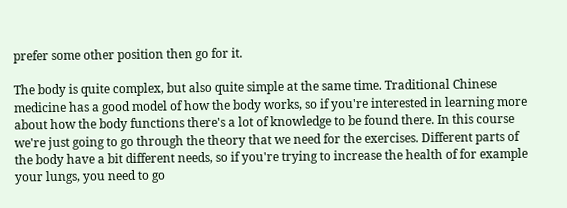prefer some other position then go for it.

The body is quite complex, but also quite simple at the same time. Traditional Chinese medicine has a good model of how the body works, so if you're interested in learning more about how the body functions there's a lot of knowledge to be found there. In this course we're just going to go through the theory that we need for the exercises. Different parts of the body have a bit different needs, so if you're trying to increase the health of for example your lungs, you need to go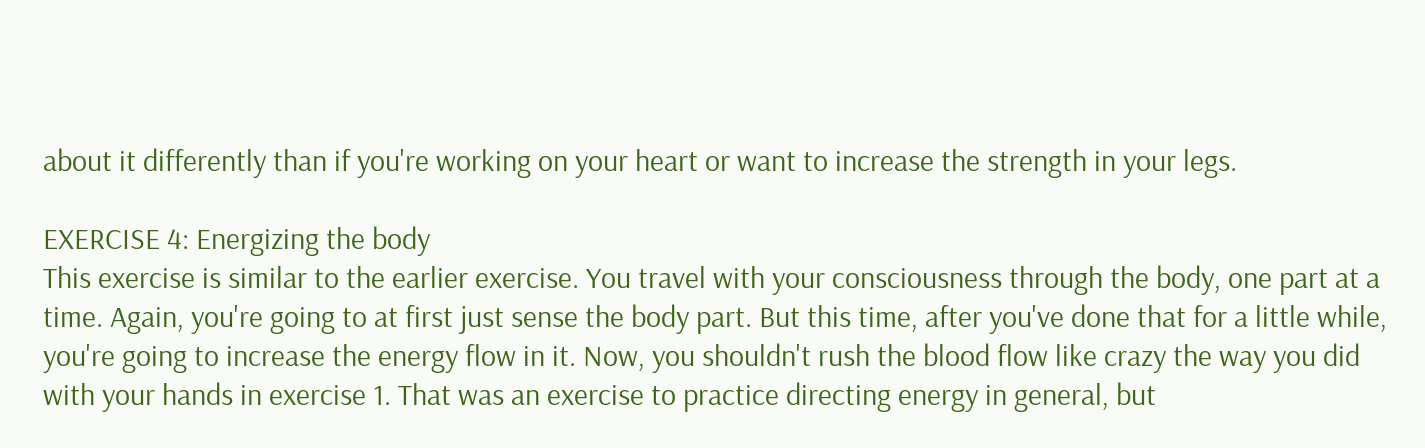about it differently than if you're working on your heart or want to increase the strength in your legs.

EXERCISE 4: Energizing the body
This exercise is similar to the earlier exercise. You travel with your consciousness through the body, one part at a time. Again, you're going to at first just sense the body part. But this time, after you've done that for a little while, you're going to increase the energy flow in it. Now, you shouldn't rush the blood flow like crazy the way you did with your hands in exercise 1. That was an exercise to practice directing energy in general, but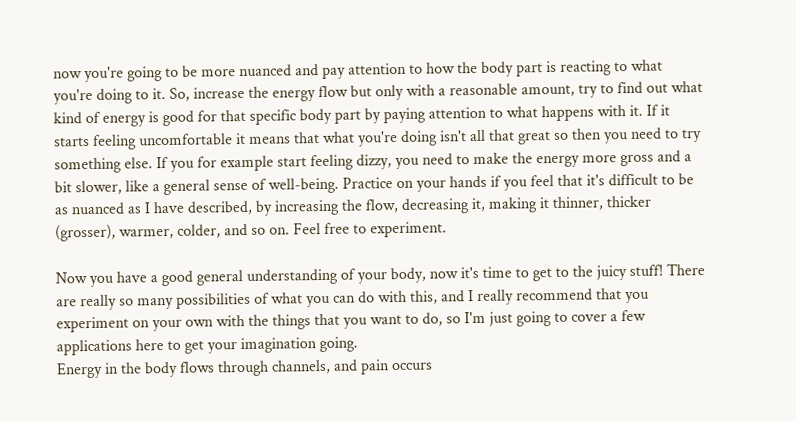now you're going to be more nuanced and pay attention to how the body part is reacting to what you're doing to it. So, increase the energy flow but only with a reasonable amount, try to find out what kind of energy is good for that specific body part by paying attention to what happens with it. If it starts feeling uncomfortable it means that what you're doing isn't all that great so then you need to try something else. If you for example start feeling dizzy, you need to make the energy more gross and a bit slower, like a general sense of well-being. Practice on your hands if you feel that it's difficult to be as nuanced as I have described, by increasing the flow, decreasing it, making it thinner, thicker (grosser), warmer, colder, and so on. Feel free to experiment.

Now you have a good general understanding of your body, now it's time to get to the juicy stuff! There are really so many possibilities of what you can do with this, and I really recommend that you experiment on your own with the things that you want to do, so I'm just going to cover a few applications here to get your imagination going.
Energy in the body flows through channels, and pain occurs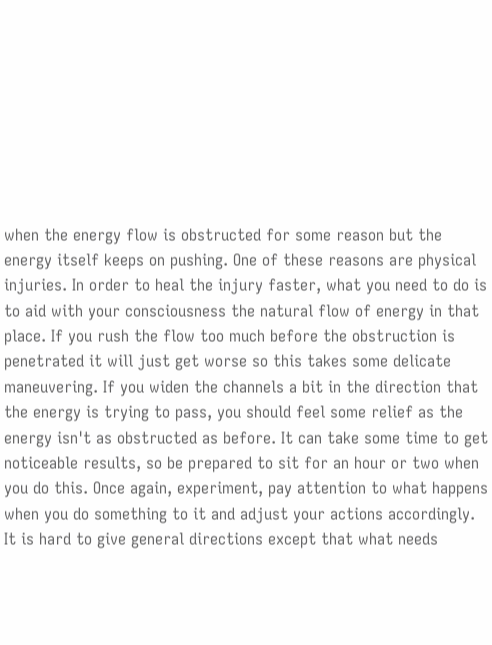when the energy flow is obstructed for some reason but the energy itself keeps on pushing. One of these reasons are physical injuries. In order to heal the injury faster, what you need to do is to aid with your consciousness the natural flow of energy in that place. If you rush the flow too much before the obstruction is penetrated it will just get worse so this takes some delicate maneuvering. If you widen the channels a bit in the direction that the energy is trying to pass, you should feel some relief as the energy isn't as obstructed as before. It can take some time to get noticeable results, so be prepared to sit for an hour or two when you do this. Once again, experiment, pay attention to what happens when you do something to it and adjust your actions accordingly. It is hard to give general directions except that what needs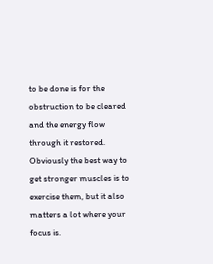to be done is for the obstruction to be cleared and the energy flow through it restored.
Obviously the best way to get stronger muscles is to exercise them, but it also matters a lot where your focus is.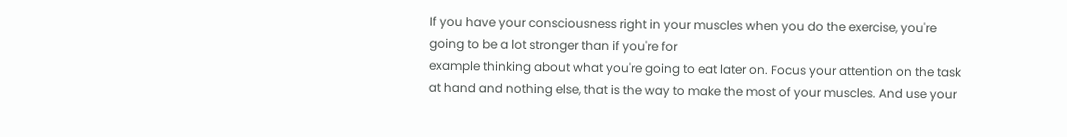If you have your consciousness right in your muscles when you do the exercise, you're going to be a lot stronger than if you're for
example thinking about what you're going to eat later on. Focus your attention on the task at hand and nothing else, that is the way to make the most of your muscles. And use your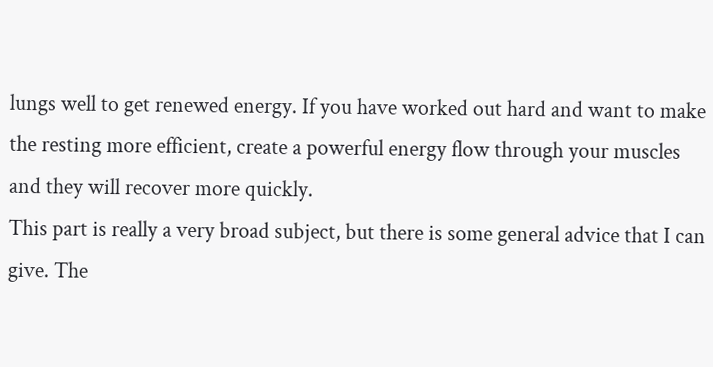lungs well to get renewed energy. If you have worked out hard and want to make the resting more efficient, create a powerful energy flow through your muscles and they will recover more quickly.
This part is really a very broad subject, but there is some general advice that I can give. The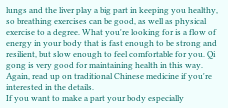lungs and the liver play a big part in keeping you healthy, so breathing exercises can be good, as well as physical exercise to a degree. What you're looking for is a flow of energy in your body that is fast enough to be strong and resilient, but slow enough to feel comfortable for you. Qi gong is very good for maintaining health in this way. Again, read up on traditional Chinese medicine if you're interested in the details.
If you want to make a part your body especially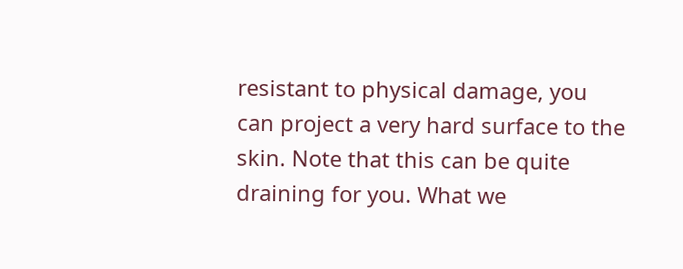resistant to physical damage, you can project a very hard surface to the skin. Note that this can be quite draining for you. What we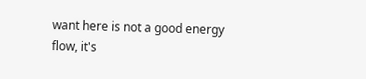want here is not a good energy flow, it's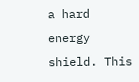a hard energy shield. This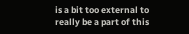is a bit too external to really be a part of this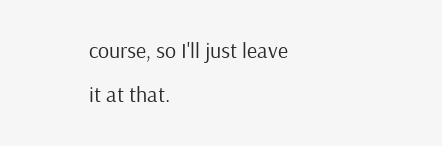course, so I'll just leave it at that.